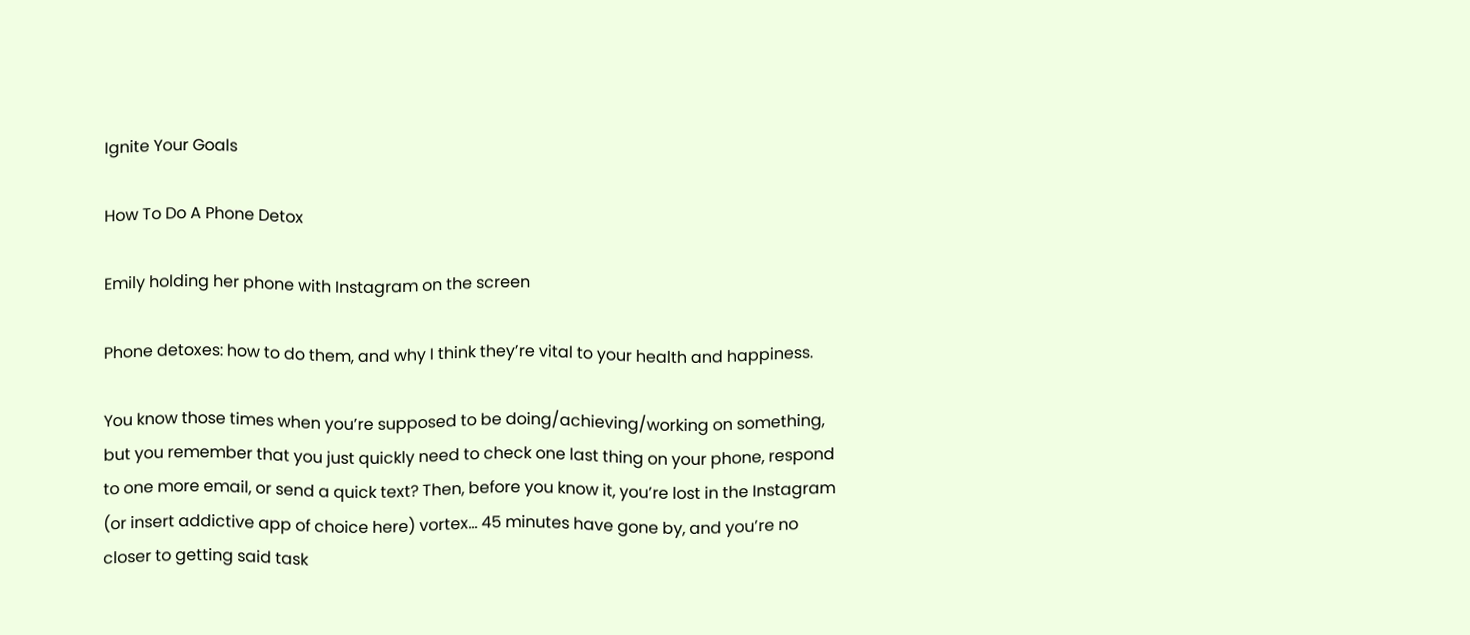Ignite Your Goals

How To Do A Phone Detox

Emily holding her phone with Instagram on the screen

Phone detoxes: how to do them, and why I think they’re vital to your health and happiness.

You know those times when you’re supposed to be doing/achieving/working on something, but you remember that you just quickly need to check one last thing on your phone, respond to one more email, or send a quick text? Then, before you know it, you’re lost in the Instagram (or insert addictive app of choice here) vortex… 45 minutes have gone by, and you’re no closer to getting said task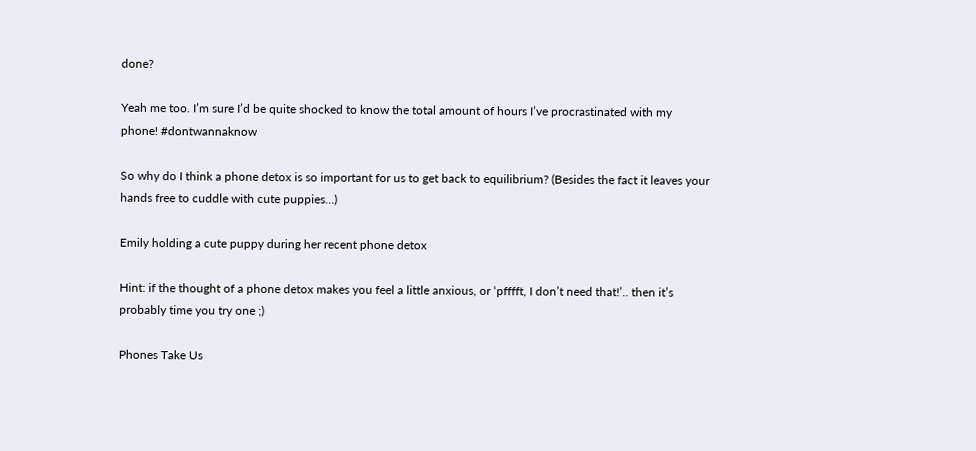done?

Yeah me too. I’m sure I’d be quite shocked to know the total amount of hours I’ve procrastinated with my phone! #dontwannaknow

So why do I think a phone detox is so important for us to get back to equilibrium? (Besides the fact it leaves your hands free to cuddle with cute puppies…)

Emily holding a cute puppy during her recent phone detox

Hint: if the thought of a phone detox makes you feel a little anxious, or ‘pfffft, I don’t need that!’.. then it’s probably time you try one ;)

Phones Take Us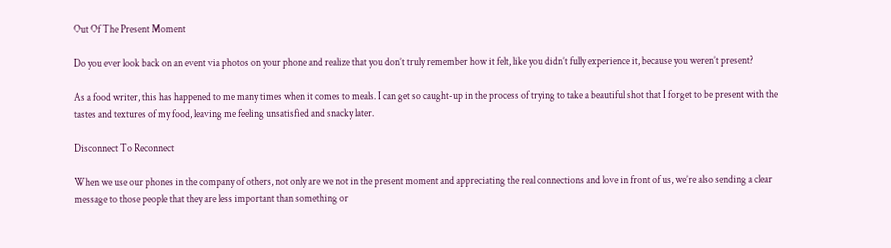Out Of The Present Moment

Do you ever look back on an event via photos on your phone and realize that you don’t truly remember how it felt, like you didn’t fully experience it, because you weren’t present?

As a food writer, this has happened to me many times when it comes to meals. I can get so caught-up in the process of trying to take a beautiful shot that I forget to be present with the tastes and textures of my food, leaving me feeling unsatisfied and snacky later.

Disconnect To Reconnect

When we use our phones in the company of others, not only are we not in the present moment and appreciating the real connections and love in front of us, we’re also sending a clear message to those people that they are less important than something or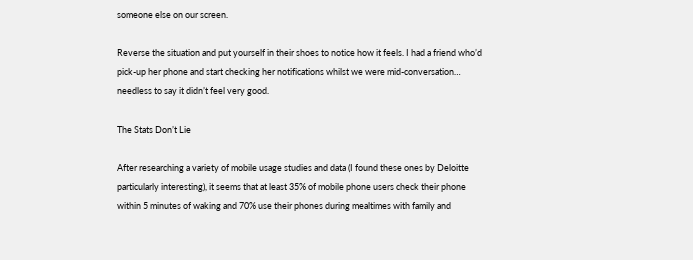someone else on our screen.

Reverse the situation and put yourself in their shoes to notice how it feels. I had a friend who’d pick-up her phone and start checking her notifications whilst we were mid-conversation… needless to say it didn’t feel very good.

The Stats Don’t Lie

After researching a variety of mobile usage studies and data (I found these ones by Deloitte particularly interesting), it seems that at least 35% of mobile phone users check their phone within 5 minutes of waking and 70% use their phones during mealtimes with family and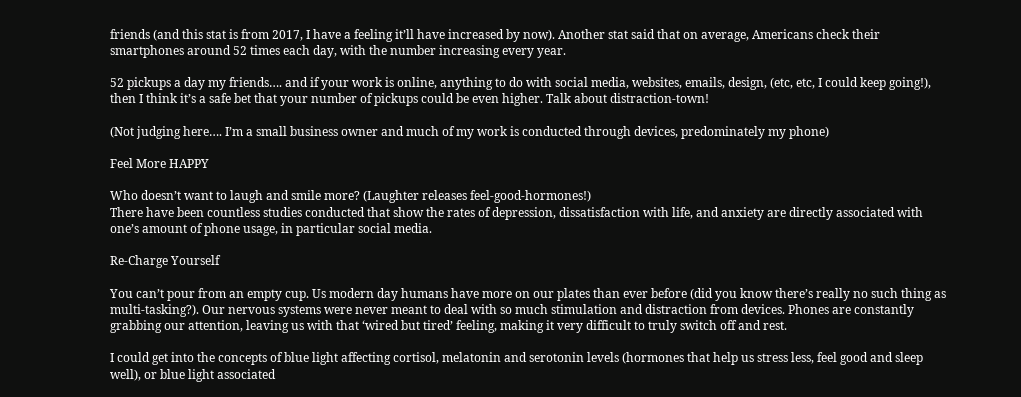friends (and this stat is from 2017, I have a feeling it’ll have increased by now). Another stat said that on average, Americans check their smartphones around 52 times each day, with the number increasing every year.

52 pickups a day my friends…. and if your work is online, anything to do with social media, websites, emails, design, (etc, etc, I could keep going!), then I think it’s a safe bet that your number of pickups could be even higher. Talk about distraction-town!

(Not judging here…. I’m a small business owner and much of my work is conducted through devices, predominately my phone)

Feel More HAPPY

Who doesn’t want to laugh and smile more? (Laughter releases feel-good-hormones!)
There have been countless studies conducted that show the rates of depression, dissatisfaction with life, and anxiety are directly associated with one’s amount of phone usage, in particular social media.

Re-Charge Yourself

You can’t pour from an empty cup. Us modern day humans have more on our plates than ever before (did you know there’s really no such thing as multi-tasking?). Our nervous systems were never meant to deal with so much stimulation and distraction from devices. Phones are constantly grabbing our attention, leaving us with that ‘wired but tired’ feeling, making it very difficult to truly switch off and rest.

I could get into the concepts of blue light affecting cortisol, melatonin and serotonin levels (hormones that help us stress less, feel good and sleep well), or blue light associated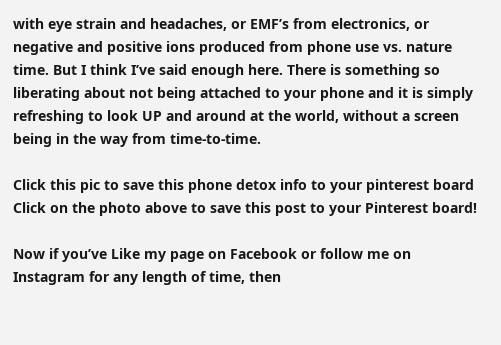with eye strain and headaches, or EMF’s from electronics, or negative and positive ions produced from phone use vs. nature time. But I think I’ve said enough here. There is something so liberating about not being attached to your phone and it is simply refreshing to look UP and around at the world, without a screen being in the way from time-to-time.

Click this pic to save this phone detox info to your pinterest board
Click on the photo above to save this post to your Pinterest board!

Now if you’ve Like my page on Facebook or follow me on Instagram for any length of time, then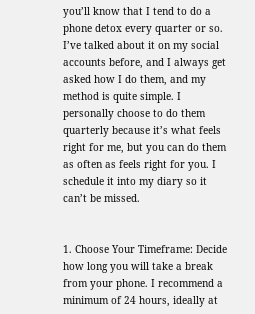you’ll know that I tend to do a phone detox every quarter or so. I’ve talked about it on my social accounts before, and I always get asked how I do them, and my method is quite simple. I personally choose to do them quarterly because it’s what feels right for me, but you can do them as often as feels right for you. I schedule it into my diary so it can’t be missed.


1. Choose Your Timeframe: Decide how long you will take a break from your phone. I recommend a minimum of 24 hours, ideally at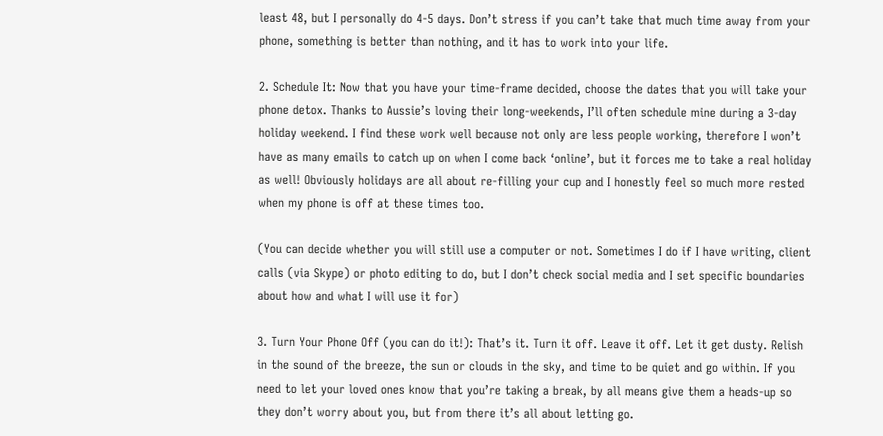least 48, but I personally do 4-5 days. Don’t stress if you can’t take that much time away from your phone, something is better than nothing, and it has to work into your life.

2. Schedule It: Now that you have your time-frame decided, choose the dates that you will take your phone detox. Thanks to Aussie’s loving their long-weekends, I’ll often schedule mine during a 3-day holiday weekend. I find these work well because not only are less people working, therefore I won’t have as many emails to catch up on when I come back ‘online’, but it forces me to take a real holiday as well! Obviously holidays are all about re-filling your cup and I honestly feel so much more rested when my phone is off at these times too.

(You can decide whether you will still use a computer or not. Sometimes I do if I have writing, client calls (via Skype) or photo editing to do, but I don’t check social media and I set specific boundaries about how and what I will use it for)

3. Turn Your Phone Off (you can do it!): That’s it. Turn it off. Leave it off. Let it get dusty. Relish in the sound of the breeze, the sun or clouds in the sky, and time to be quiet and go within. If you need to let your loved ones know that you’re taking a break, by all means give them a heads-up so they don’t worry about you, but from there it’s all about letting go.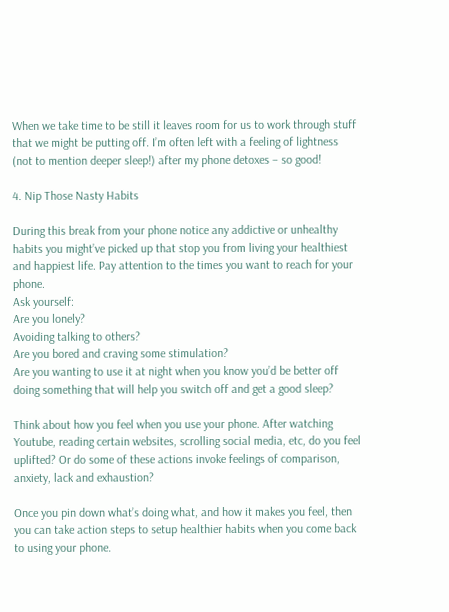When we take time to be still it leaves room for us to work through stuff that we might be putting off. I’m often left with a feeling of lightness (not to mention deeper sleep!) after my phone detoxes – so good!

4. Nip Those Nasty Habits

During this break from your phone notice any addictive or unhealthy habits you might’ve picked up that stop you from living your healthiest and happiest life. Pay attention to the times you want to reach for your phone.
Ask yourself:
Are you lonely?
Avoiding talking to others?
Are you bored and craving some stimulation?
Are you wanting to use it at night when you know you’d be better off doing something that will help you switch off and get a good sleep?

Think about how you feel when you use your phone. After watching Youtube, reading certain websites, scrolling social media, etc, do you feel uplifted? Or do some of these actions invoke feelings of comparison, anxiety, lack and exhaustion?

Once you pin down what’s doing what, and how it makes you feel, then you can take action steps to setup healthier habits when you come back to using your phone.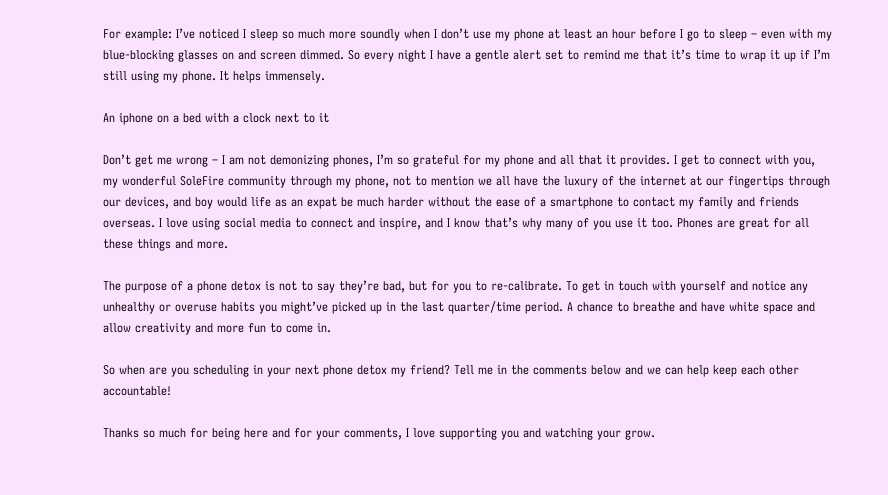For example: I’ve noticed I sleep so much more soundly when I don’t use my phone at least an hour before I go to sleep – even with my blue-blocking glasses on and screen dimmed. So every night I have a gentle alert set to remind me that it’s time to wrap it up if I’m still using my phone. It helps immensely.

An iphone on a bed with a clock next to it

Don’t get me wrong – I am not demonizing phones, I’m so grateful for my phone and all that it provides. I get to connect with you, my wonderful SoleFire community through my phone, not to mention we all have the luxury of the internet at our fingertips through our devices, and boy would life as an expat be much harder without the ease of a smartphone to contact my family and friends overseas. I love using social media to connect and inspire, and I know that’s why many of you use it too. Phones are great for all these things and more.

The purpose of a phone detox is not to say they’re bad, but for you to re-calibrate. To get in touch with yourself and notice any unhealthy or overuse habits you might’ve picked up in the last quarter/time period. A chance to breathe and have white space and allow creativity and more fun to come in.

So when are you scheduling in your next phone detox my friend? Tell me in the comments below and we can help keep each other accountable!

Thanks so much for being here and for your comments, I love supporting you and watching your grow.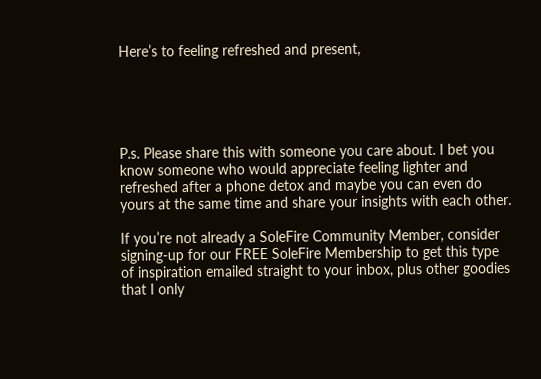Here’s to feeling refreshed and present,





P.s. Please share this with someone you care about. I bet you know someone who would appreciate feeling lighter and refreshed after a phone detox and maybe you can even do yours at the same time and share your insights with each other.

If you’re not already a SoleFire Community Member, consider signing-up for our FREE SoleFire Membership to get this type of inspiration emailed straight to your inbox, plus other goodies that I only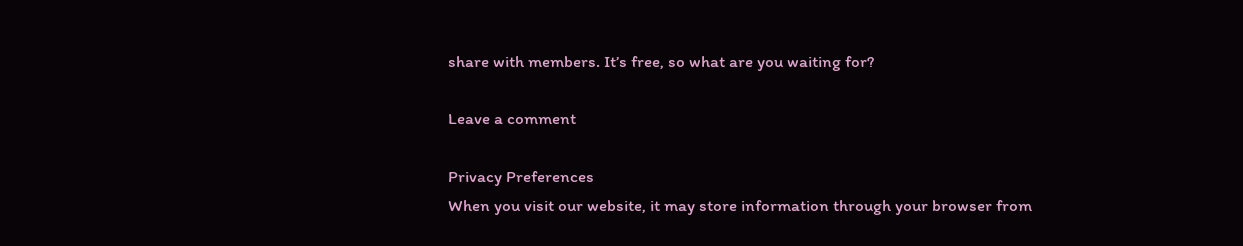share with members. It’s free, so what are you waiting for?

Leave a comment

Privacy Preferences
When you visit our website, it may store information through your browser from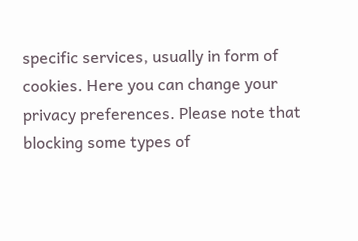specific services, usually in form of cookies. Here you can change your privacy preferences. Please note that blocking some types of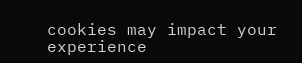cookies may impact your experience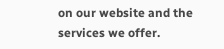on our website and the services we offer.